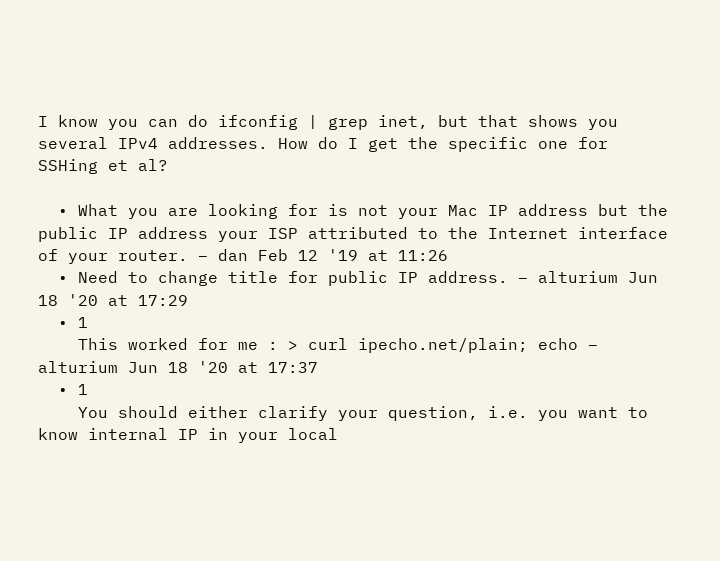I know you can do ifconfig | grep inet, but that shows you several IPv4 addresses. How do I get the specific one for SSHing et al?

  • What you are looking for is not your Mac IP address but the public IP address your ISP attributed to the Internet interface of your router. – dan Feb 12 '19 at 11:26
  • Need to change title for public IP address. – alturium Jun 18 '20 at 17:29
  • 1
    This worked for me : > curl ipecho.net/plain; echo – alturium Jun 18 '20 at 17:37
  • 1
    You should either clarify your question, i.e. you want to know internal IP in your local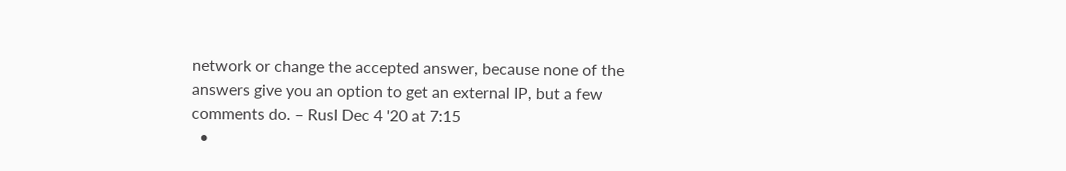network or change the accepted answer, because none of the answers give you an option to get an external IP, but a few comments do. – RusI Dec 4 '20 at 7:15
  •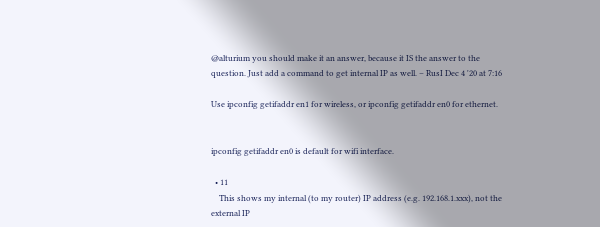@alturium you should make it an answer, because it IS the answer to the question. Just add a command to get internal IP as well. – RusI Dec 4 '20 at 7:16

Use ipconfig getifaddr en1 for wireless, or ipconfig getifaddr en0 for ethernet.


ipconfig getifaddr en0 is default for wifi interface.

  • 11
    This shows my internal (to my router) IP address (e.g. 192.168.1.xxx), not the external IP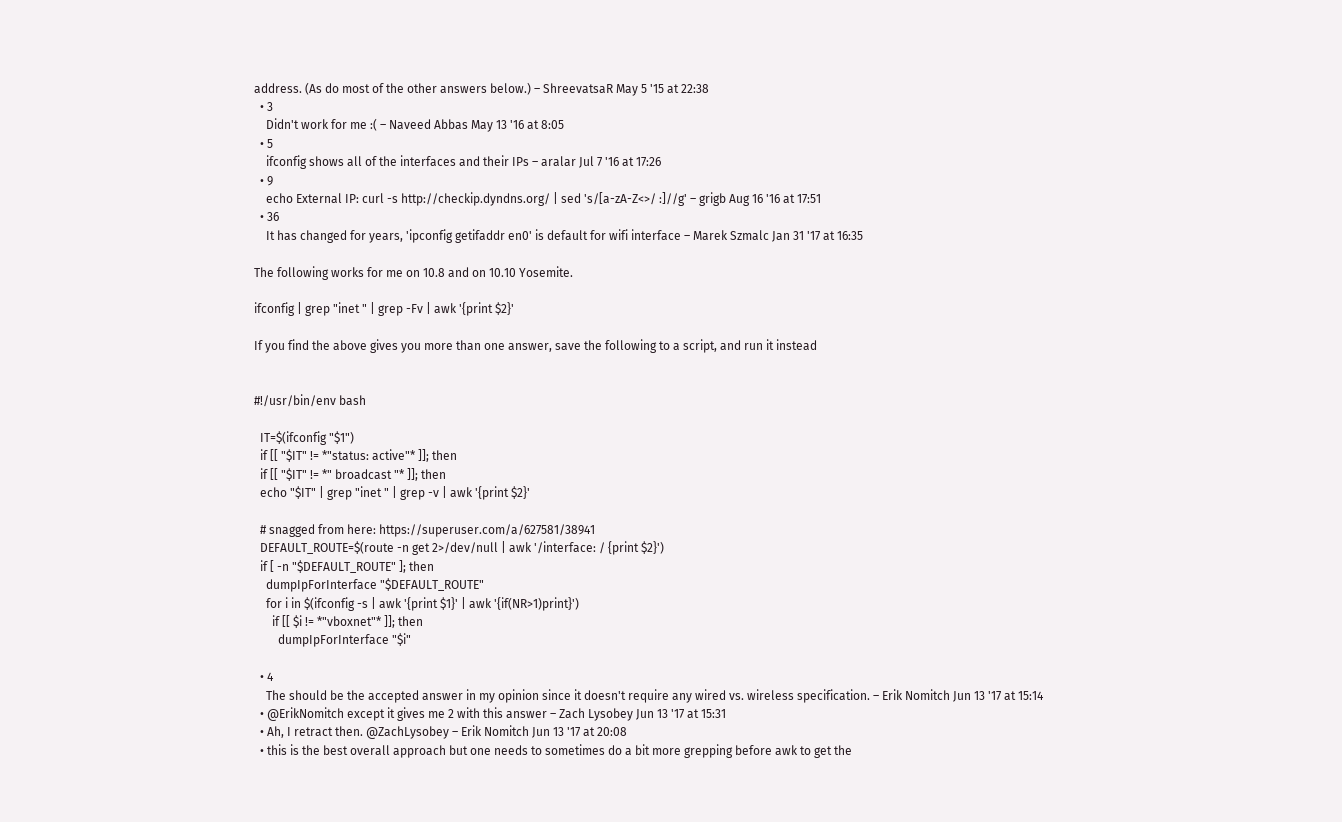address. (As do most of the other answers below.) – ShreevatsaR May 5 '15 at 22:38
  • 3
    Didn't work for me :( – Naveed Abbas May 13 '16 at 8:05
  • 5
    ifconfig shows all of the interfaces and their IPs – aralar Jul 7 '16 at 17:26
  • 9
    echo External IP: curl -s http://checkip.dyndns.org/ | sed 's/[a-zA-Z<>/ :]//g' – grigb Aug 16 '16 at 17:51
  • 36
    It has changed for years, 'ipconfig getifaddr en0' is default for wifi interface – Marek Szmalc Jan 31 '17 at 16:35

The following works for me on 10.8 and on 10.10 Yosemite.

ifconfig | grep "inet " | grep -Fv | awk '{print $2}'

If you find the above gives you more than one answer, save the following to a script, and run it instead


#!/usr/bin/env bash

  IT=$(ifconfig "$1")
  if [[ "$IT" != *"status: active"* ]]; then
  if [[ "$IT" != *" broadcast "* ]]; then
  echo "$IT" | grep "inet " | grep -v | awk '{print $2}'

  # snagged from here: https://superuser.com/a/627581/38941
  DEFAULT_ROUTE=$(route -n get 2>/dev/null | awk '/interface: / {print $2}')
  if [ -n "$DEFAULT_ROUTE" ]; then
    dumpIpForInterface "$DEFAULT_ROUTE"
    for i in $(ifconfig -s | awk '{print $1}' | awk '{if(NR>1)print}')
      if [[ $i != *"vboxnet"* ]]; then
        dumpIpForInterface "$i"

  • 4
    The should be the accepted answer in my opinion since it doesn't require any wired vs. wireless specification. – Erik Nomitch Jun 13 '17 at 15:14
  • @ErikNomitch except it gives me 2 with this answer – Zach Lysobey Jun 13 '17 at 15:31
  • Ah, I retract then. @ZachLysobey – Erik Nomitch Jun 13 '17 at 20:08
  • this is the best overall approach but one needs to sometimes do a bit more grepping before awk to get the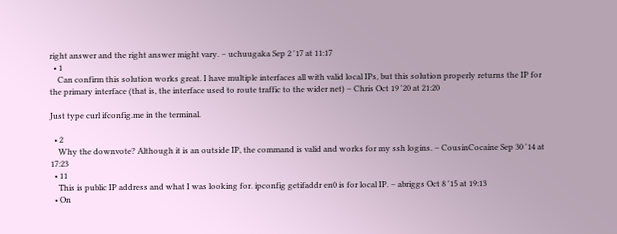right answer and the right answer might vary. – uchuugaka Sep 2 '17 at 11:17
  • 1
    Can confirm this solution works great. I have multiple interfaces all with valid local IPs, but this solution properly returns the IP for the primary interface (that is, the interface used to route traffic to the wider net) – Chris Oct 19 '20 at 21:20

Just type curl ifconfig.me in the terminal.

  • 2
    Why the downvote? Although it is an outside IP, the command is valid and works for my ssh logins. – CousinCocaine Sep 30 '14 at 17:23
  • 11
    This is public IP address and what I was looking for. ipconfig getifaddr en0 is for local IP. – abriggs Oct 8 '15 at 19:13
  • On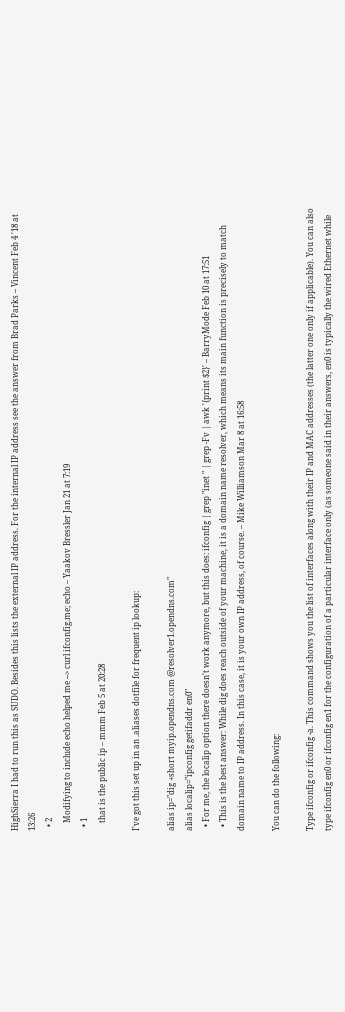HighSierra I had to run this as SUDO. Besides this lists the external IP address. For the internal IP address see the answer from Brad Parks – Vincent Feb 4 '18 at 13:26
  • 2
    Modifying to include echo helped me --> curl ifconfig.me; echo – Yaakov Bressler Jan 21 at 7:19
  • 1
    that is the public ip – mmm Feb 5 at 20:28

I've got this set up in an .aliases dotfile for frequent ip lookup:

alias ip="dig +short myip.opendns.com @resolver1.opendns.com"
alias localip="ipconfig getifaddr en0"
  • For me, the localip option there doesn't work anymore, but this does: ifconfig | grep "inet " | grep -Fv | awk '{print $2}' – BarryMode Feb 10 at 17:51
  • This is the best answer: While dig does reach outside of your machine, it is a domain name resolver, which means its main function is precisely to match domain name to IP address. In this case, it is your own IP address, of course. – Mike Williamson Mar 8 at 16:58

You can do the following:

Type ifconfig or ifconfig -a. This command shows you the list of interfaces along with their IP and MAC addresses (the latter one only if applicable). You can also type ifconfig en0 or ifconfig en1 for the configuration of a particular interface only (as someone said in their answers, en0 is typically the wired Ethernet while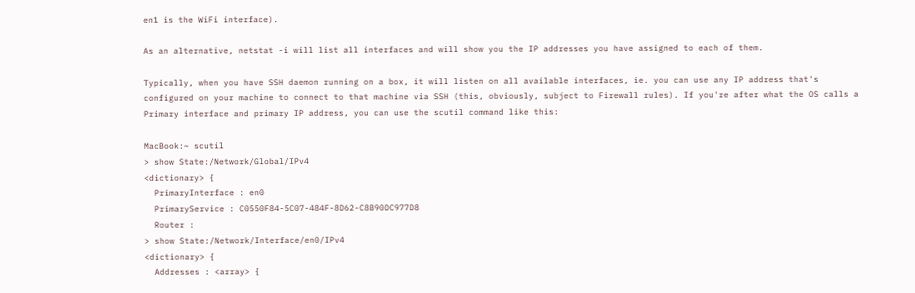en1 is the WiFi interface).

As an alternative, netstat -i will list all interfaces and will show you the IP addresses you have assigned to each of them.

Typically, when you have SSH daemon running on a box, it will listen on all available interfaces, ie. you can use any IP address that's configured on your machine to connect to that machine via SSH (this, obviously, subject to Firewall rules). If you're after what the OS calls a Primary interface and primary IP address, you can use the scutil command like this:

MacBook:~ scutil
> show State:/Network/Global/IPv4
<dictionary> {
  PrimaryInterface : en0
  PrimaryService : C0550F84-5C07-484F-8D62-C8B90DC977D8
  Router :
> show State:/Network/Interface/en0/IPv4
<dictionary> {
  Addresses : <array> {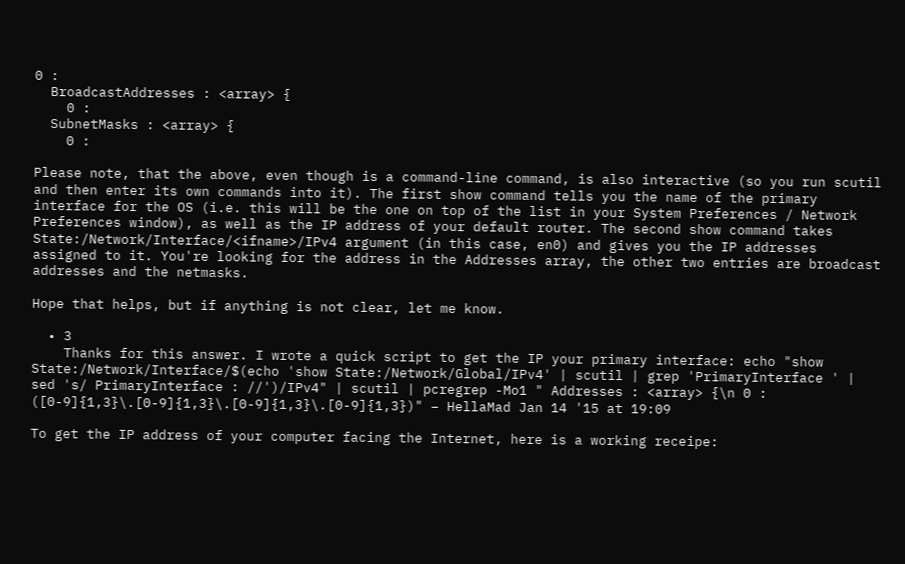0 :
  BroadcastAddresses : <array> {
    0 :
  SubnetMasks : <array> {
    0 :

Please note, that the above, even though is a command-line command, is also interactive (so you run scutil and then enter its own commands into it). The first show command tells you the name of the primary interface for the OS (i.e. this will be the one on top of the list in your System Preferences / Network Preferences window), as well as the IP address of your default router. The second show command takes State:/Network/Interface/<ifname>/IPv4 argument (in this case, en0) and gives you the IP addresses assigned to it. You're looking for the address in the Addresses array, the other two entries are broadcast addresses and the netmasks.

Hope that helps, but if anything is not clear, let me know.

  • 3
    Thanks for this answer. I wrote a quick script to get the IP your primary interface: echo "show State:/Network/Interface/$(echo 'show State:/Network/Global/IPv4' | scutil | grep 'PrimaryInterface ' | sed 's/ PrimaryInterface : //')/IPv4" | scutil | pcregrep -Mo1 " Addresses : <array> {\n 0 : ([0-9]{1,3}\.[0-9]{1,3}\.[0-9]{1,3}\.[0-9]{1,3})" – HellaMad Jan 14 '15 at 19:09

To get the IP address of your computer facing the Internet, here is a working receipe: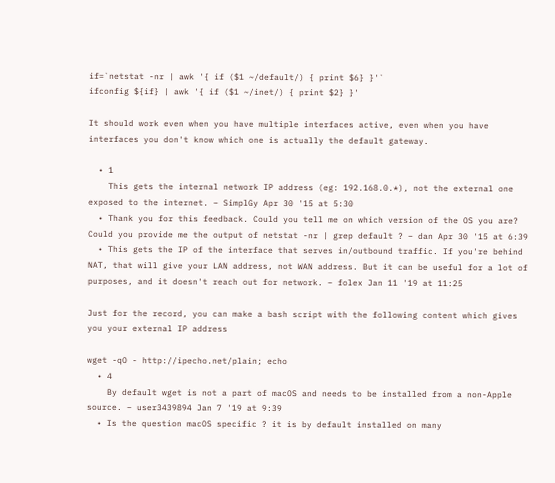if=`netstat -nr | awk '{ if ($1 ~/default/) { print $6} }'`
ifconfig ${if} | awk '{ if ($1 ~/inet/) { print $2} }'

It should work even when you have multiple interfaces active, even when you have interfaces you don't know which one is actually the default gateway.

  • 1
    This gets the internal network IP address (eg: 192.168.0.*), not the external one exposed to the internet. – SimplGy Apr 30 '15 at 5:30
  • Thank you for this feedback. Could you tell me on which version of the OS you are? Could you provide me the output of netstat -nr | grep default ? – dan Apr 30 '15 at 6:39
  • This gets the IP of the interface that serves in/outbound traffic. If you're behind NAT, that will give your LAN address, not WAN address. But it can be useful for a lot of purposes, and it doesn't reach out for network. – folex Jan 11 '19 at 11:25

Just for the record, you can make a bash script with the following content which gives you your external IP address

wget -qO - http://ipecho.net/plain; echo
  • 4
    By default wget is not a part of macOS and needs to be installed from a non-Apple source. – user3439894 Jan 7 '19 at 9:39
  • Is the question macOS specific ? it is by default installed on many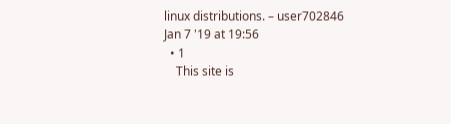linux distributions. – user702846 Jan 7 '19 at 19:56
  • 1
    This site is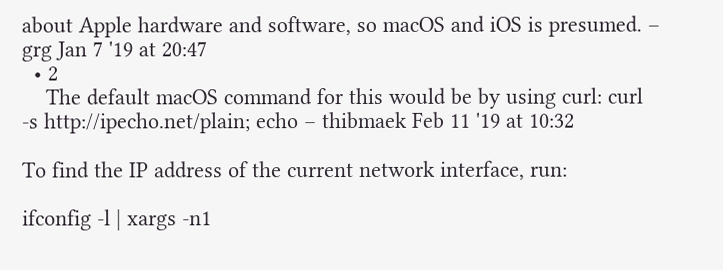about Apple hardware and software, so macOS and iOS is presumed. – grg Jan 7 '19 at 20:47
  • 2
    The default macOS command for this would be by using curl: curl -s http://ipecho.net/plain; echo – thibmaek Feb 11 '19 at 10:32

To find the IP address of the current network interface, run:

ifconfig -l | xargs -n1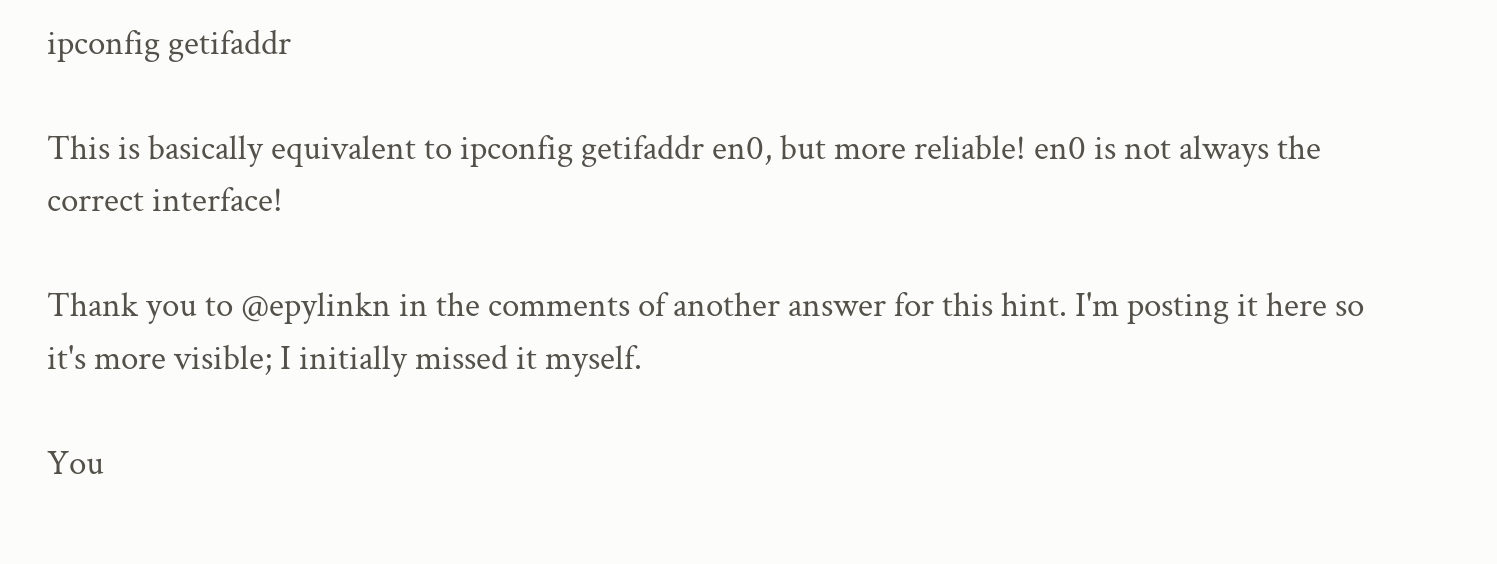ipconfig getifaddr

This is basically equivalent to ipconfig getifaddr en0, but more reliable! en0 is not always the correct interface!

Thank you to @epylinkn in the comments of another answer for this hint. I'm posting it here so it's more visible; I initially missed it myself.

You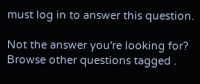must log in to answer this question.

Not the answer you're looking for? Browse other questions tagged .